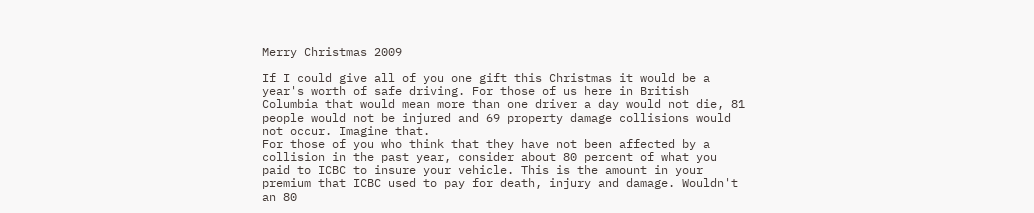Merry Christmas 2009

If I could give all of you one gift this Christmas it would be a year's worth of safe driving. For those of us here in British Columbia that would mean more than one driver a day would not die, 81 people would not be injured and 69 property damage collisions would not occur. Imagine that.
For those of you who think that they have not been affected by a collision in the past year, consider about 80 percent of what you paid to ICBC to insure your vehicle. This is the amount in your premium that ICBC used to pay for death, injury and damage. Wouldn't an 80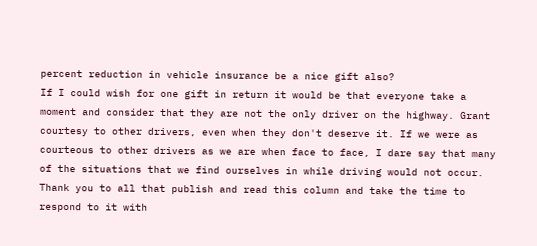percent reduction in vehicle insurance be a nice gift also?
If I could wish for one gift in return it would be that everyone take a moment and consider that they are not the only driver on the highway. Grant courtesy to other drivers, even when they don't deserve it. If we were as courteous to other drivers as we are when face to face, I dare say that many of the situations that we find ourselves in while driving would not occur.
Thank you to all that publish and read this column and take the time to respond to it with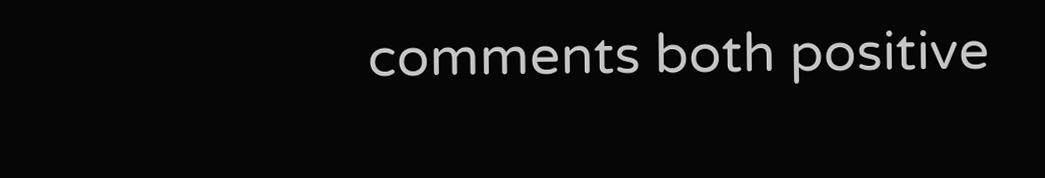comments both positive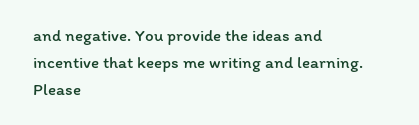and negative. You provide the ideas and incentive that keeps me writing and learning. Please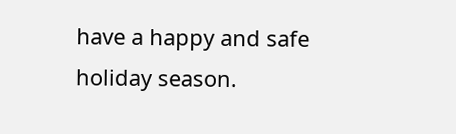have a happy and safe holiday season.